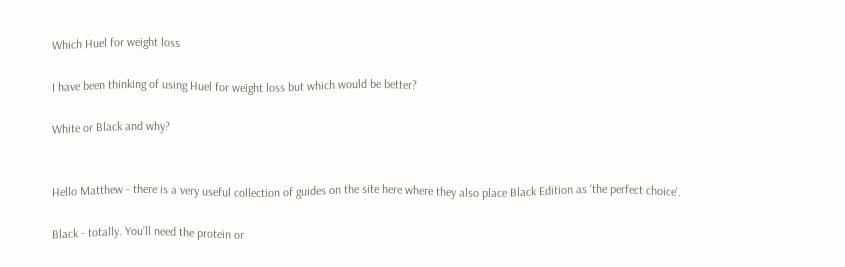Which Huel for weight loss

I have been thinking of using Huel for weight loss but which would be better?

White or Black and why?


Hello Matthew - there is a very useful collection of guides on the site here where they also place Black Edition as ‘the perfect choice’.

Black - totally. You’ll need the protein or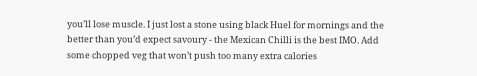you’ll lose muscle. I just lost a stone using black Huel for mornings and the better than you’d expect savoury - the Mexican Chilli is the best IMO. Add some chopped veg that won’t push too many extra calories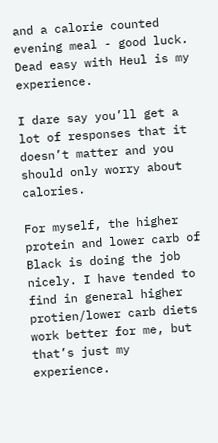and a calorie counted evening meal - good luck. Dead easy with Heul is my experience.

I dare say you’ll get a lot of responses that it doesn’t matter and you should only worry about calories.

For myself, the higher protein and lower carb of Black is doing the job nicely. I have tended to find in general higher protien/lower carb diets work better for me, but that’s just my experience.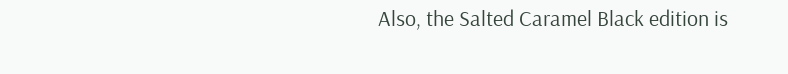Also, the Salted Caramel Black edition is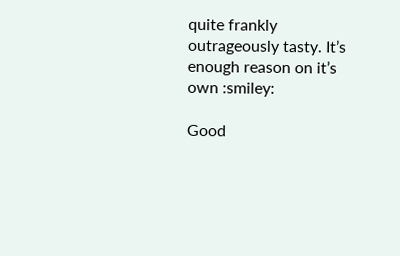quite frankly outrageously tasty. It’s enough reason on it’s own :smiley:

Good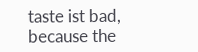taste ist bad, because the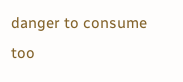danger to consume too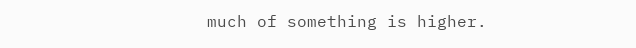much of something is higher.